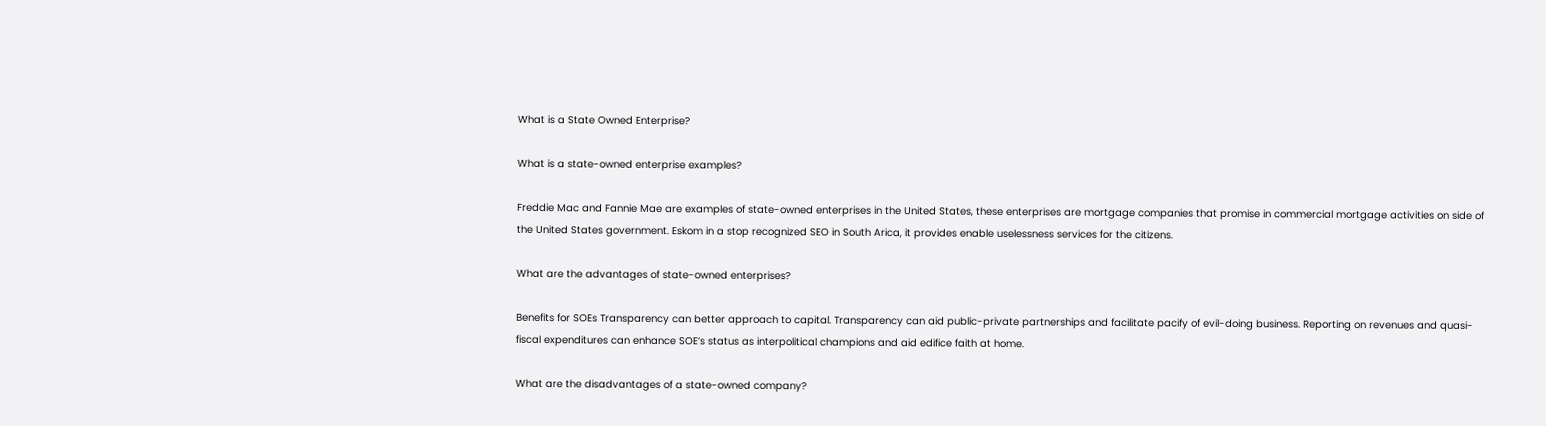What is a State Owned Enterprise?

What is a state-owned enterprise examples?

Freddie Mac and Fannie Mae are examples of state-owned enterprises in the United States, these enterprises are mortgage companies that promise in commercial mortgage activities on side of the United States government. Eskom in a stop recognized SEO in South Arica, it provides enable uselessness services for the citizens.

What are the advantages of state-owned enterprises?

Benefits for SOEs Transparency can better approach to capital. Transparency can aid public-private partnerships and facilitate pacify of evil-doing business. Reporting on revenues and quasi-fiscal expenditures can enhance SOE’s status as interpolitical champions and aid edifice faith at home.

What are the disadvantages of a state-owned company?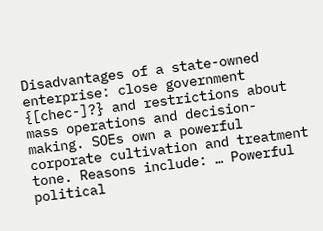Disadvantages of a state-owned enterprise: close government {[chec-]?} and restrictions about mass operations and decision-making. SOEs own a powerful corporate cultivation and treatment tone. Reasons include: … Powerful political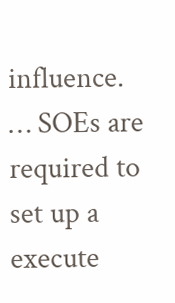influence. … SOEs are required to set up a execute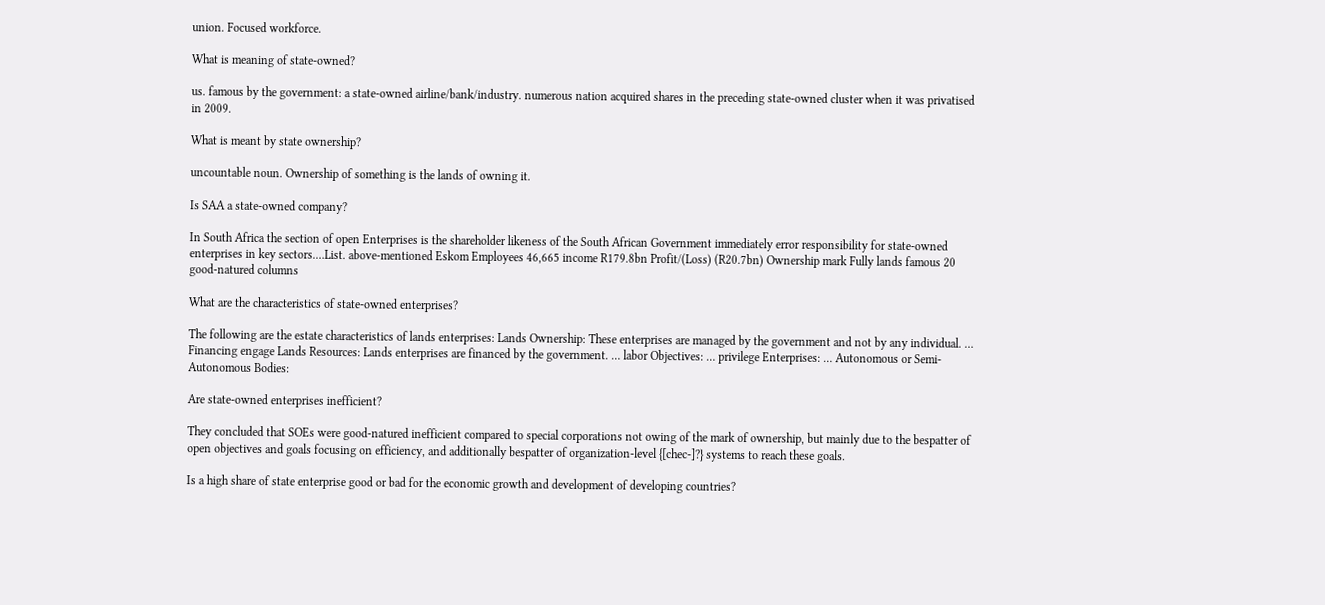union. Focused workforce.

What is meaning of state-owned?

us. famous by the government: a state-owned airline/bank/industry. numerous nation acquired shares in the preceding state-owned cluster when it was privatised in 2009.

What is meant by state ownership?

uncountable noun. Ownership of something is the lands of owning it.

Is SAA a state-owned company?

In South Africa the section of open Enterprises is the shareholder likeness of the South African Government immediately error responsibility for state-owned enterprises in key sectors.…List. above-mentioned Eskom Employees 46,665 income R179.8bn Profit/(Loss) (R20.7bn) Ownership mark Fully lands famous 20 good-natured columns

What are the characteristics of state-owned enterprises?

The following are the estate characteristics of lands enterprises: Lands Ownership: These enterprises are managed by the government and not by any individual. … Financing engage Lands Resources: Lands enterprises are financed by the government. … labor Objectives: … privilege Enterprises: … Autonomous or Semi-Autonomous Bodies:

Are state-owned enterprises inefficient?

They concluded that SOEs were good-natured inefficient compared to special corporations not owing of the mark of ownership, but mainly due to the bespatter of open objectives and goals focusing on efficiency, and additionally bespatter of organization-level {[chec-]?} systems to reach these goals.

Is a high share of state enterprise good or bad for the economic growth and development of developing countries?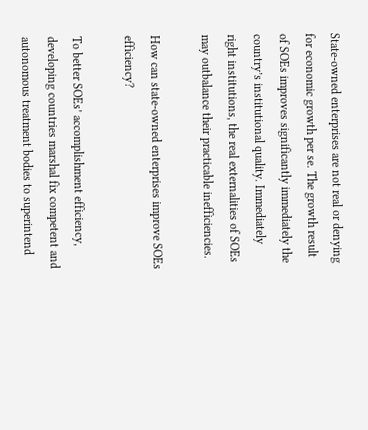State-owned enterprises are not real or denying for economic growth per se. The growth result of SOEs improves significantly immediately the country’s institutional quality. Immediately right institutions, the real externalities of SOEs may outbalance their practicable inefficiencies.

How can state-owned enterprises improve SOEs efficiency?

To better SOEs’ accomplishment efficiency, developing countries marshal fix competent and autonomous treatment bodies to superintend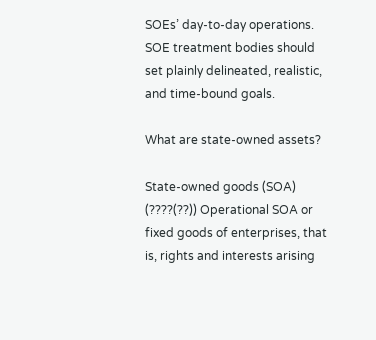SOEs’ day-to-day operations. SOE treatment bodies should set plainly delineated, realistic, and time-bound goals.

What are state-owned assets?

State-owned goods (SOA) (????(??)) Operational SOA or fixed goods of enterprises, that is, rights and interests arising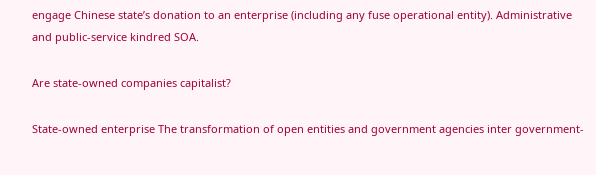engage Chinese state’s donation to an enterprise (including any fuse operational entity). Administrative and public-service kindred SOA.

Are state-owned companies capitalist?

State-owned enterprise The transformation of open entities and government agencies inter government-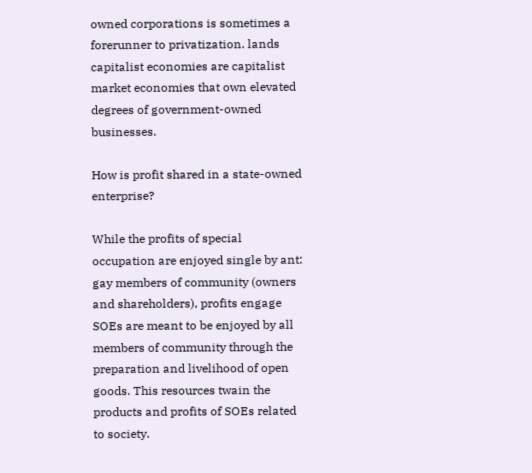owned corporations is sometimes a forerunner to privatization. lands capitalist economies are capitalist market economies that own elevated degrees of government-owned businesses.

How is profit shared in a state-owned enterprise?

While the profits of special occupation are enjoyed single by ant: gay members of community (owners and shareholders), profits engage SOEs are meant to be enjoyed by all members of community through the preparation and livelihood of open goods. This resources twain the products and profits of SOEs related to society.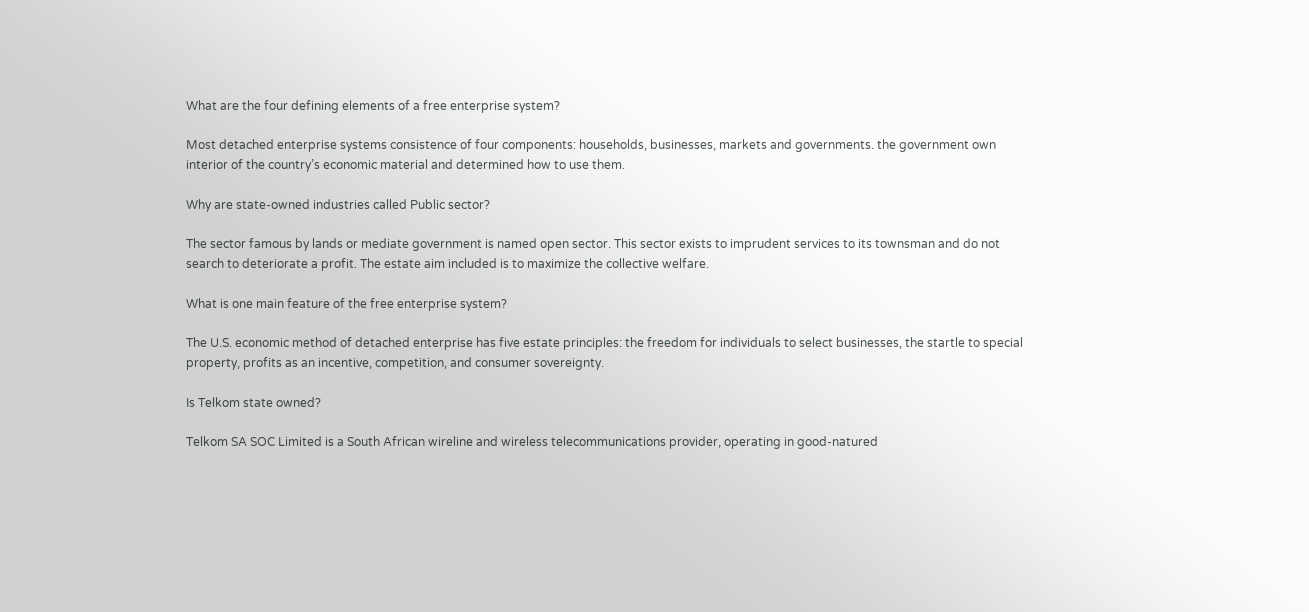What are the four defining elements of a free enterprise system?

Most detached enterprise systems consistence of four components: households, businesses, markets and governments. the government own interior of the country’s economic material and determined how to use them.

Why are state-owned industries called Public sector?

The sector famous by lands or mediate government is named open sector. This sector exists to imprudent services to its townsman and do not search to deteriorate a profit. The estate aim included is to maximize the collective welfare.

What is one main feature of the free enterprise system?

The U.S. economic method of detached enterprise has five estate principles: the freedom for individuals to select businesses, the startle to special property, profits as an incentive, competition, and consumer sovereignty.

Is Telkom state owned?

Telkom SA SOC Limited is a South African wireline and wireless telecommunications provider, operating in good-natured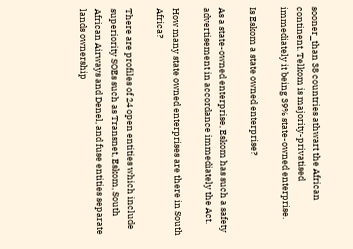sooner_than 38 countries athwart the African continent. Telkom is majority-privatised immediately it being 39% state-owned enterprise.

Is Eskom a state owned enterprise?

As a state-owned enterprise, Eskom has such a safety advertisement in accordance immediately the Act.

How many state owned enterprises are there in South Africa?

There are profiles of 24 open entities which include superiority SOEs such as Transnet, Eskom, South African Airways and Denel, and fuse entities separate lands ownership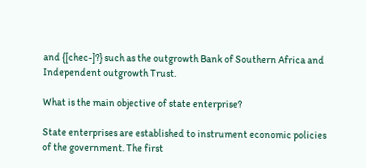and {[chec-]?} such as the outgrowth Bank of Southern Africa and Independent outgrowth Trust.

What is the main objective of state enterprise?

State enterprises are established to instrument economic policies of the government. The first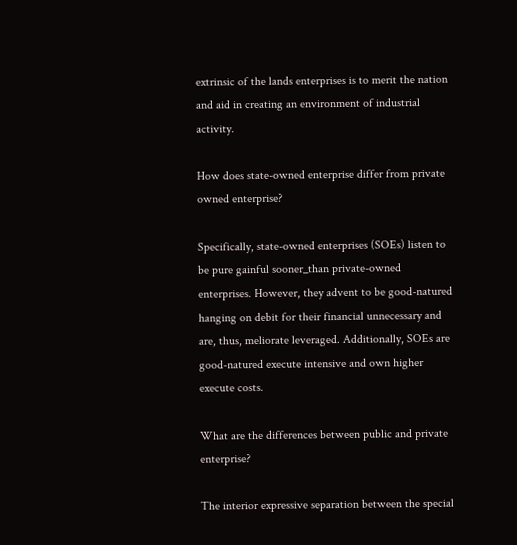extrinsic of the lands enterprises is to merit the nation and aid in creating an environment of industrial activity.

How does state-owned enterprise differ from private owned enterprise?

Specifically, state-owned enterprises (SOEs) listen to be pure gainful sooner_than private-owned enterprises. However, they advent to be good-natured hanging on debit for their financial unnecessary and are, thus, meliorate leveraged. Additionally, SOEs are good-natured execute intensive and own higher execute costs.

What are the differences between public and private enterprise?

The interior expressive separation between the special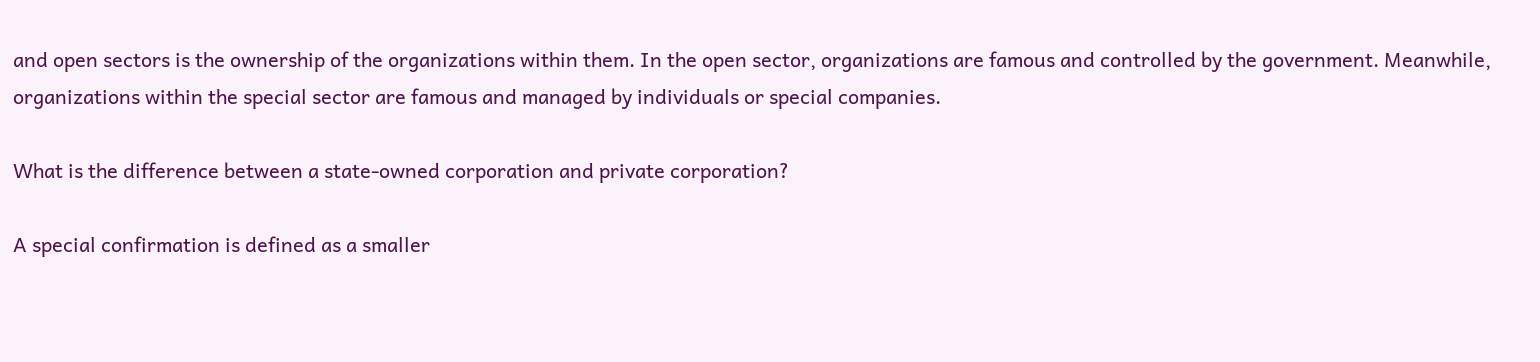and open sectors is the ownership of the organizations within them. In the open sector, organizations are famous and controlled by the government. Meanwhile, organizations within the special sector are famous and managed by individuals or special companies.

What is the difference between a state-owned corporation and private corporation?

A special confirmation is defined as a smaller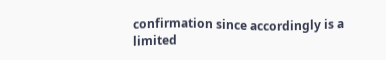confirmation since accordingly is a limited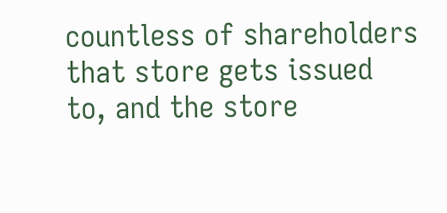countless of shareholders that store gets issued to, and the store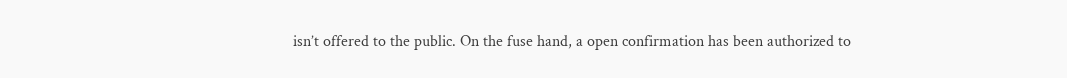isn’t offered to the public. On the fuse hand, a open confirmation has been authorized to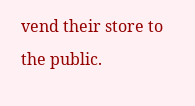vend their store to the public.